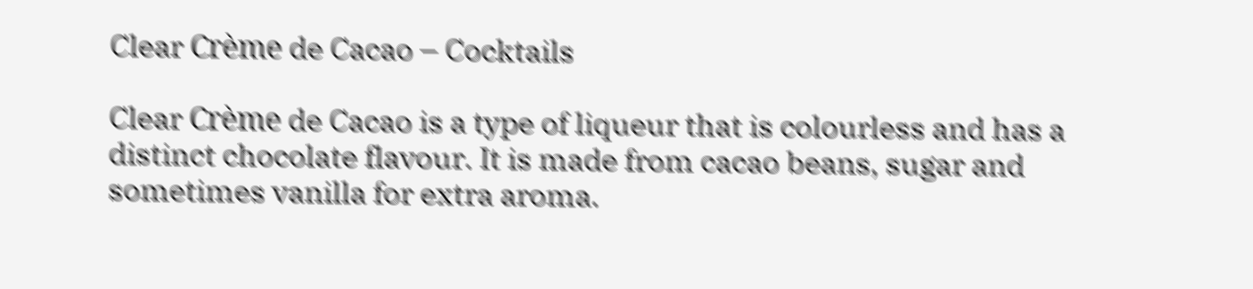Clear Crème de Cacao – Cocktails

Clear Crème de Cacao is a type of liqueur that is colourless and has a distinct chocolate flavour. It is made from cacao beans, sugar and sometimes vanilla for extra aroma.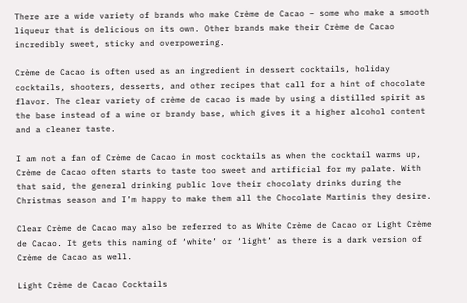There are a wide variety of brands who make Crème de Cacao – some who make a smooth liqueur that is delicious on its own. Other brands make their Crème de Cacao incredibly sweet, sticky and overpowering.

Crème de Cacao is often used as an ingredient in dessert cocktails, holiday cocktails, shooters, desserts, and other recipes that call for a hint of chocolate flavor. The clear variety of crème de cacao is made by using a distilled spirit as the base instead of a wine or brandy base, which gives it a higher alcohol content and a cleaner taste.

I am not a fan of Crème de Cacao in most cocktails as when the cocktail warms up, Crème de Cacao often starts to taste too sweet and artificial for my palate. With that said, the general drinking public love their chocolaty drinks during the Christmas season and I’m happy to make them all the Chocolate Martinis they desire.

Clear Crème de Cacao may also be referred to as White Crème de Cacao or Light Crème de Cacao. It gets this naming of ‘white’ or ‘light’ as there is a dark version of Crème de Cacao as well.

Light Crème de Cacao Cocktails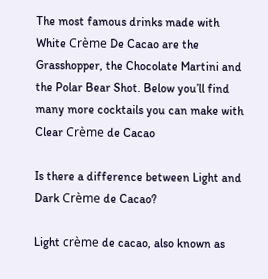The most famous drinks made with White Crème De Cacao are the Grasshopper, the Chocolate Martini and the Polar Bear Shot. Below you’ll find many more cocktails you can make with Clear Crème de Cacao

Is there a difference between Light and Dark Crème de Cacao?

Light crème de cacao, also known as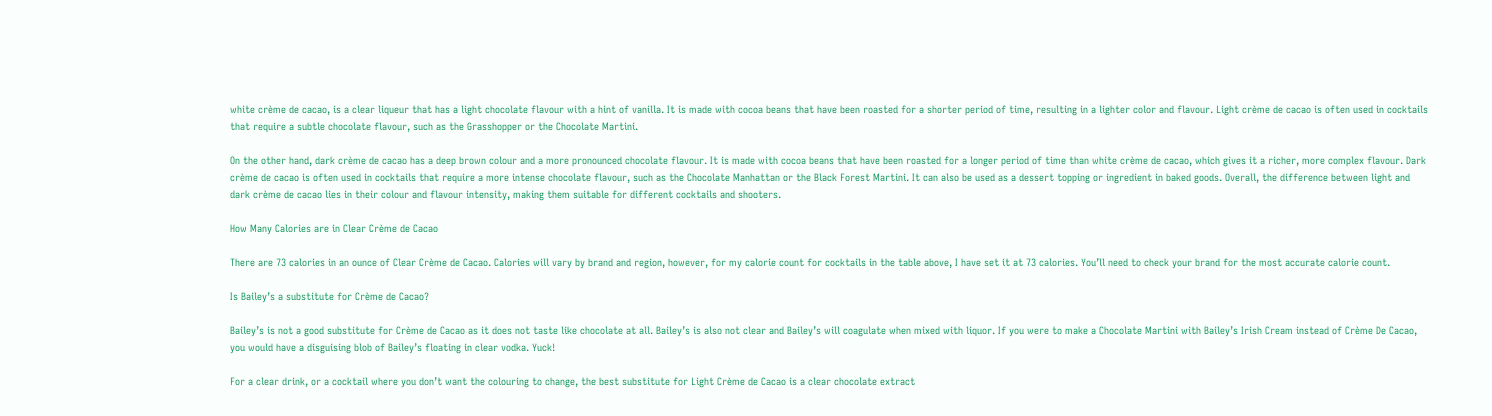white crème de cacao, is a clear liqueur that has a light chocolate flavour with a hint of vanilla. It is made with cocoa beans that have been roasted for a shorter period of time, resulting in a lighter color and flavour. Light crème de cacao is often used in cocktails that require a subtle chocolate flavour, such as the Grasshopper or the Chocolate Martini.

On the other hand, dark crème de cacao has a deep brown colour and a more pronounced chocolate flavour. It is made with cocoa beans that have been roasted for a longer period of time than white crème de cacao, which gives it a richer, more complex flavour. Dark crème de cacao is often used in cocktails that require a more intense chocolate flavour, such as the Chocolate Manhattan or the Black Forest Martini. It can also be used as a dessert topping or ingredient in baked goods. Overall, the difference between light and dark crème de cacao lies in their colour and flavour intensity, making them suitable for different cocktails and shooters.

How Many Calories are in Clear Crème de Cacao

There are 73 calories in an ounce of Clear Crème de Cacao. Calories will vary by brand and region, however, for my calorie count for cocktails in the table above, I have set it at 73 calories. You’ll need to check your brand for the most accurate calorie count.

Is Bailey’s a substitute for Crème de Cacao?

Bailey’s is not a good substitute for Crème de Cacao as it does not taste like chocolate at all. Bailey’s is also not clear and Bailey’s will coagulate when mixed with liquor. If you were to make a Chocolate Martini with Bailey’s Irish Cream instead of Crème De Cacao, you would have a disguising blob of Bailey’s floating in clear vodka. Yuck!

For a clear drink, or a cocktail where you don’t want the colouring to change, the best substitute for Light Crème de Cacao is a clear chocolate extract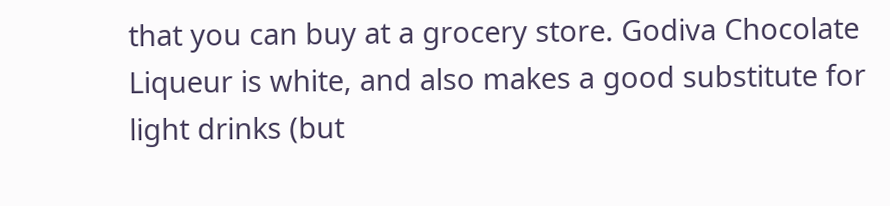that you can buy at a grocery store. Godiva Chocolate Liqueur is white, and also makes a good substitute for light drinks (but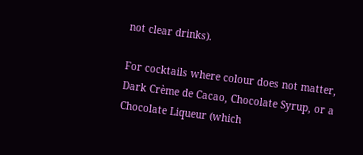not clear drinks).

For cocktails where colour does not matter, Dark Crème de Cacao, Chocolate Syrup, or a Chocolate Liqueur (which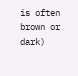is often brown or dark)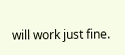will work just fine.